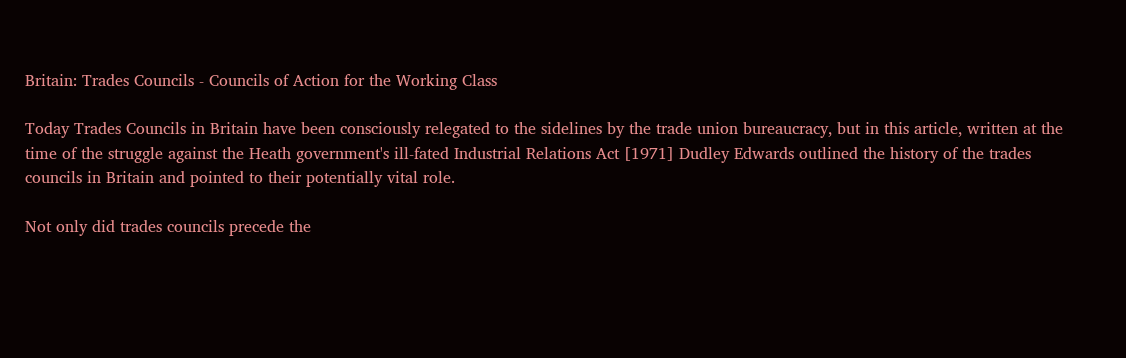Britain: Trades Councils - Councils of Action for the Working Class

Today Trades Councils in Britain have been consciously relegated to the sidelines by the trade union bureaucracy, but in this article, written at the time of the struggle against the Heath government's ill-fated Industrial Relations Act [1971] Dudley Edwards outlined the history of the trades councils in Britain and pointed to their potentially vital role.

Not only did trades councils precede the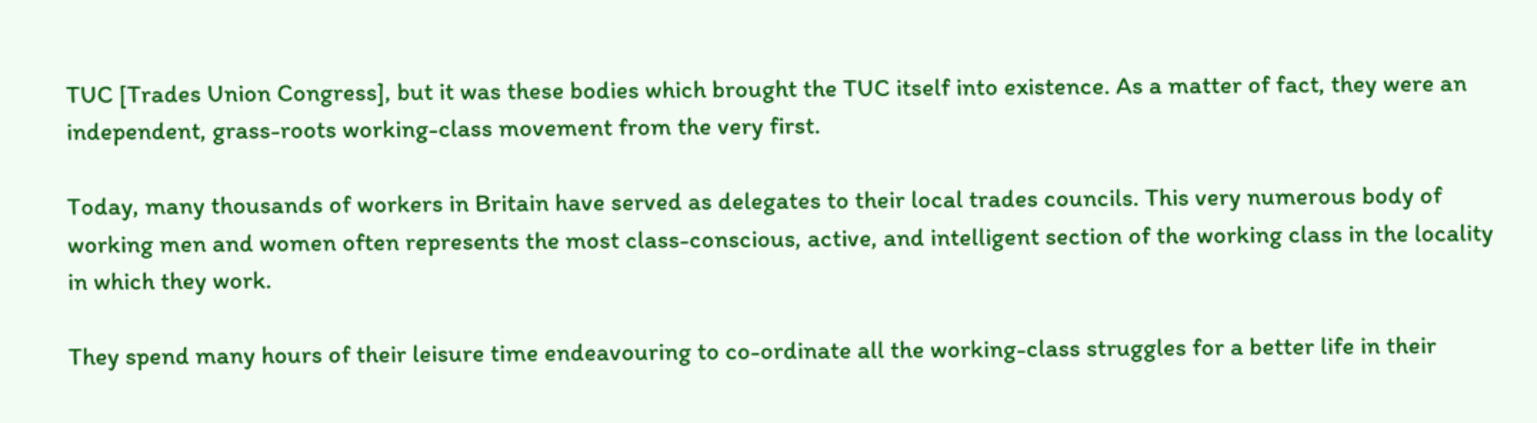TUC [Trades Union Congress], but it was these bodies which brought the TUC itself into existence. As a matter of fact, they were an independent, grass-roots working-class movement from the very first.

Today, many thousands of workers in Britain have served as delegates to their local trades councils. This very numerous body of working men and women often represents the most class-conscious, active, and intelligent section of the working class in the locality in which they work.

They spend many hours of their leisure time endeavouring to co-ordinate all the working-class struggles for a better life in their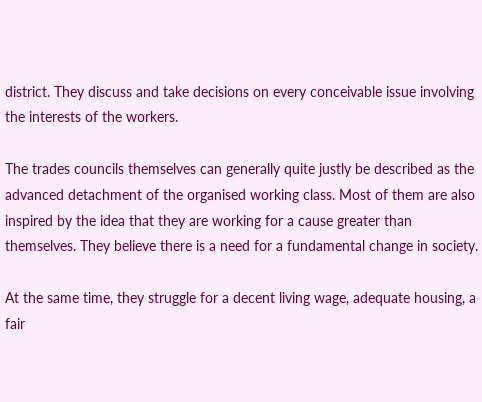district. They discuss and take decisions on every conceivable issue involving the interests of the workers.

The trades councils themselves can generally quite justly be described as the advanced detachment of the organised working class. Most of them are also inspired by the idea that they are working for a cause greater than themselves. They believe there is a need for a fundamental change in society.

At the same time, they struggle for a decent living wage, adequate housing, a fair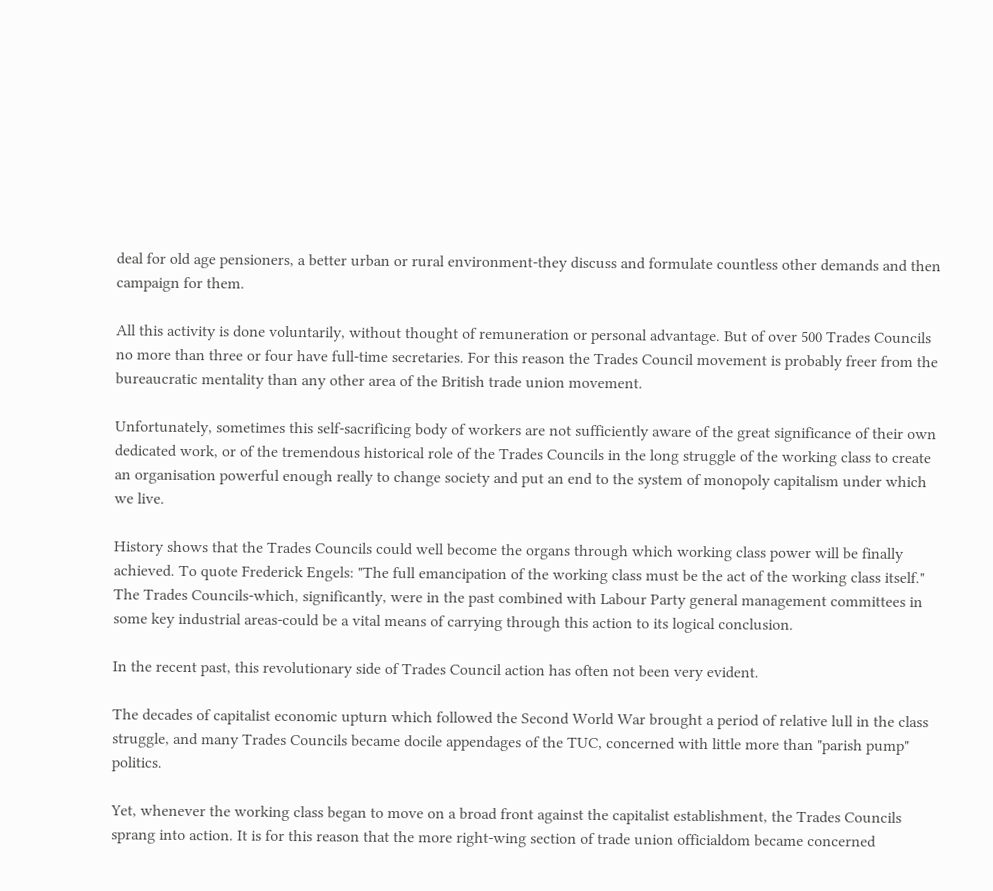deal for old age pensioners, a better urban or rural environment-they discuss and formulate countless other demands and then campaign for them.

All this activity is done voluntarily, without thought of remuneration or personal advantage. But of over 500 Trades Councils no more than three or four have full-time secretaries. For this reason the Trades Council movement is probably freer from the bureaucratic mentality than any other area of the British trade union movement.

Unfortunately, sometimes this self-sacrificing body of workers are not sufficiently aware of the great significance of their own dedicated work, or of the tremendous historical role of the Trades Councils in the long struggle of the working class to create an organisation powerful enough really to change society and put an end to the system of monopoly capitalism under which we live.

History shows that the Trades Councils could well become the organs through which working class power will be finally achieved. To quote Frederick Engels: "The full emancipation of the working class must be the act of the working class itself." The Trades Councils-which, significantly, were in the past combined with Labour Party general management committees in some key industrial areas-could be a vital means of carrying through this action to its logical conclusion.

In the recent past, this revolutionary side of Trades Council action has often not been very evident.

The decades of capitalist economic upturn which followed the Second World War brought a period of relative lull in the class struggle, and many Trades Councils became docile appendages of the TUC, concerned with little more than "parish pump" politics.

Yet, whenever the working class began to move on a broad front against the capitalist establishment, the Trades Councils sprang into action. It is for this reason that the more right-wing section of trade union officialdom became concerned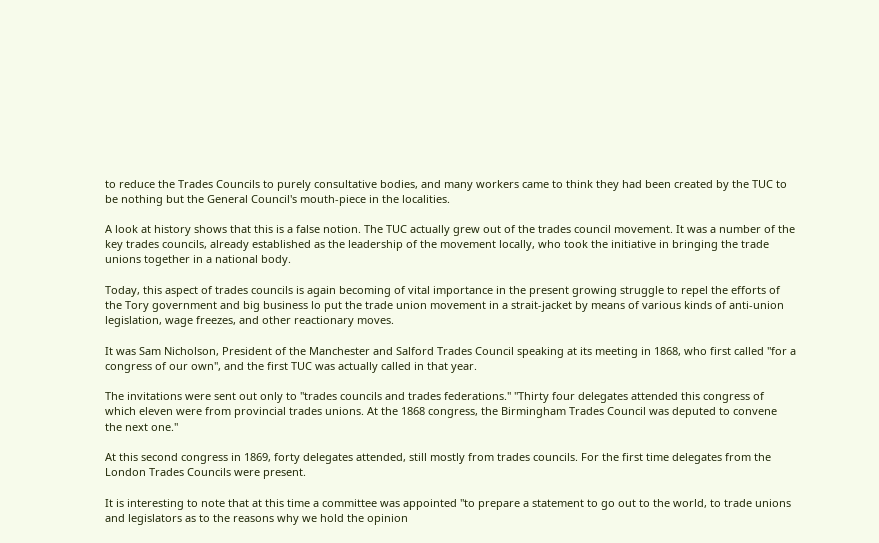to reduce the Trades Councils to purely consultative bodies, and many workers came to think they had been created by the TUC to be nothing but the General Council's mouth-piece in the localities.

A look at history shows that this is a false notion. The TUC actually grew out of the trades council movement. It was a number of the key trades councils, already established as the leadership of the movement locally, who took the initiative in bringing the trade unions together in a national body.

Today, this aspect of trades councils is again becoming of vital importance in the present growing struggle to repel the efforts of the Tory government and big business lo put the trade union movement in a strait-jacket by means of various kinds of anti-union legislation, wage freezes, and other reactionary moves.

It was Sam Nicholson, President of the Manchester and Salford Trades Council speaking at its meeting in 1868, who first called "for a congress of our own", and the first TUC was actually called in that year.

The invitations were sent out only to "trades councils and trades federations." "Thirty four delegates attended this congress of which eleven were from provincial trades unions. At the 1868 congress, the Birmingham Trades Council was deputed to convene the next one."

At this second congress in 1869, forty delegates attended, still mostly from trades councils. For the first time delegates from the London Trades Councils were present.

It is interesting to note that at this time a committee was appointed "to prepare a statement to go out to the world, to trade unions and legislators as to the reasons why we hold the opinion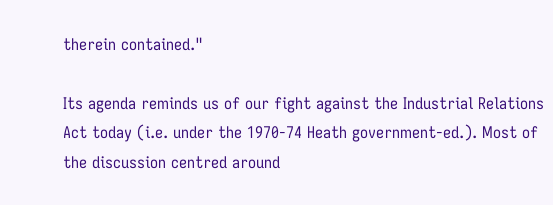therein contained."

Its agenda reminds us of our fight against the Industrial Relations Act today (i.e. under the 1970-74 Heath government-ed.). Most of the discussion centred around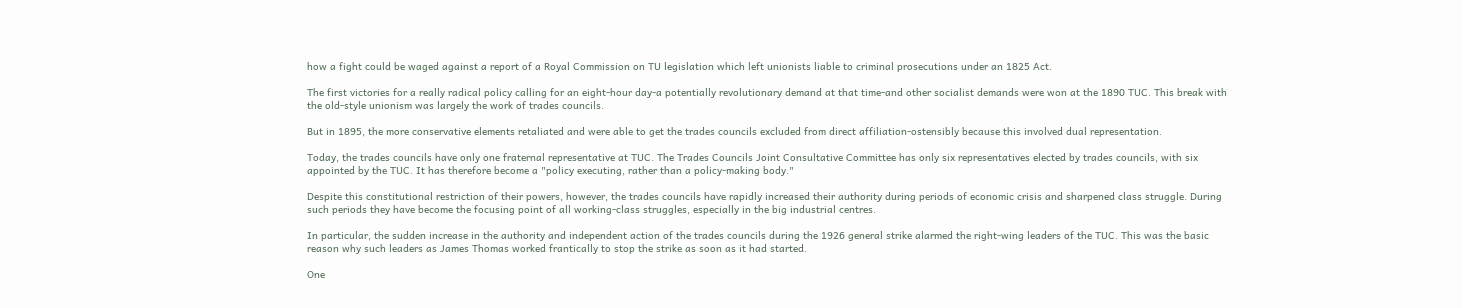how a fight could be waged against a report of a Royal Commission on TU legislation which left unionists liable to criminal prosecutions under an 1825 Act.

The first victories for a really radical policy calling for an eight-hour day-a potentially revolutionary demand at that time-and other socialist demands were won at the 1890 TUC. This break with the old-style unionism was largely the work of trades councils.

But in 1895, the more conservative elements retaliated and were able to get the trades councils excluded from direct affiliation-ostensibly because this involved dual representation.

Today, the trades councils have only one fraternal representative at TUC. The Trades Councils Joint Consultative Committee has only six representatives elected by trades councils, with six appointed by the TUC. It has therefore become a "policy executing, rather than a policy-making body."

Despite this constitutional restriction of their powers, however, the trades councils have rapidly increased their authority during periods of economic crisis and sharpened class struggle. During such periods they have become the focusing point of all working-class struggles, especially in the big industrial centres.

In particular, the sudden increase in the authority and independent action of the trades councils during the 1926 general strike alarmed the right-wing leaders of the TUC. This was the basic reason why such leaders as James Thomas worked frantically to stop the strike as soon as it had started.

One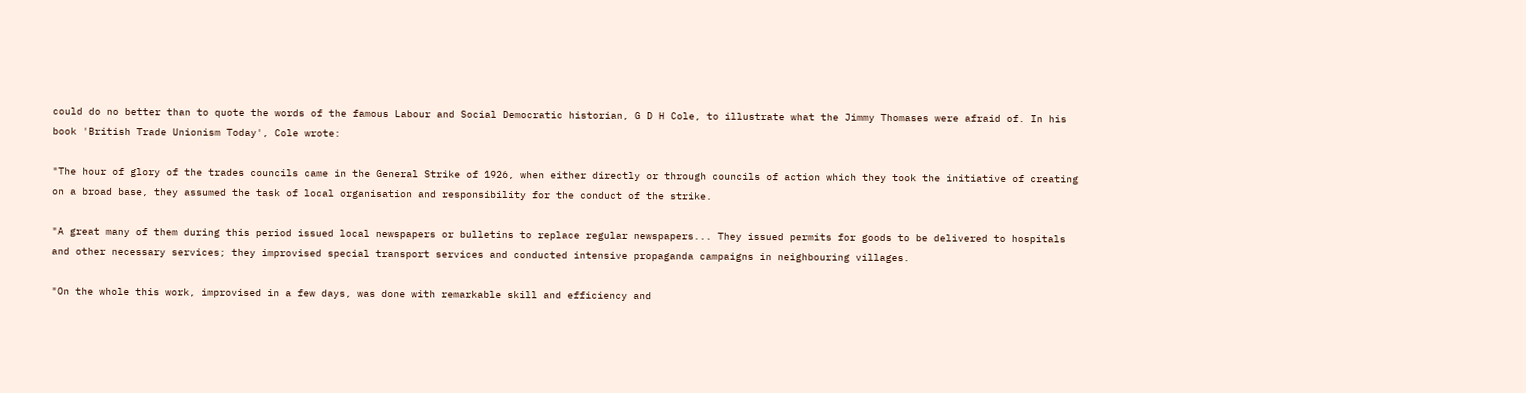could do no better than to quote the words of the famous Labour and Social Democratic historian, G D H Cole, to illustrate what the Jimmy Thomases were afraid of. In his book 'British Trade Unionism Today', Cole wrote:

"The hour of glory of the trades councils came in the General Strike of 1926, when either directly or through councils of action which they took the initiative of creating on a broad base, they assumed the task of local organisation and responsibility for the conduct of the strike.

"A great many of them during this period issued local newspapers or bulletins to replace regular newspapers... They issued permits for goods to be delivered to hospitals and other necessary services; they improvised special transport services and conducted intensive propaganda campaigns in neighbouring villages.

"On the whole this work, improvised in a few days, was done with remarkable skill and efficiency and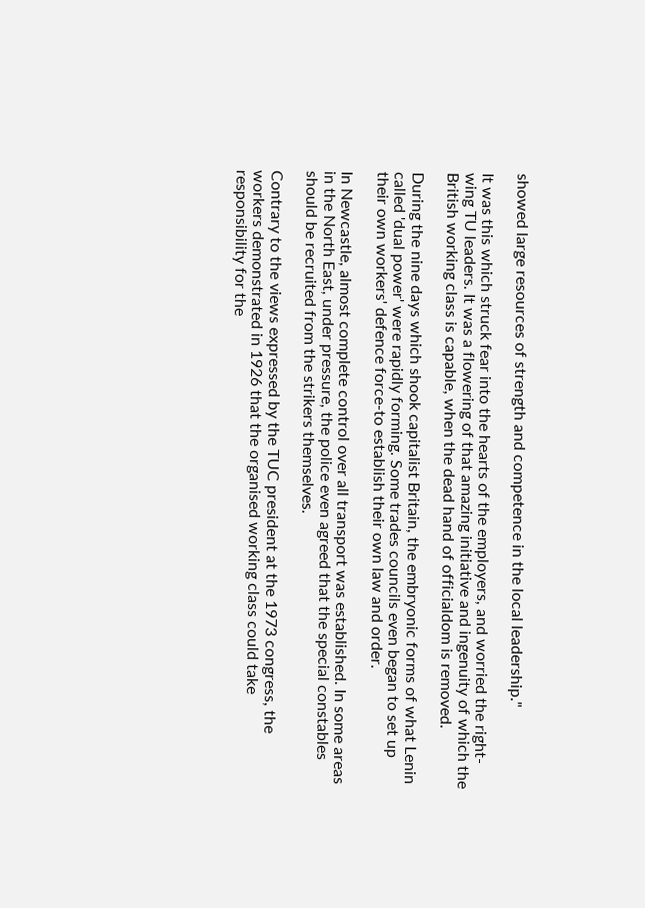showed large resources of strength and competence in the local leadership."

It was this which struck fear into the hearts of the employers, and worried the right-wing TU leaders. It was a flowering of that amazing initiative and ingenuity of which the British working class is capable, when the dead hand of officialdom is removed.

During the nine days which shook capitalist Britain, the embryonic forms of what Lenin called 'dual power' were rapidly forming. Some trades councils even began to set up their own workers' defence force-to establish their own law and order.

In Newcastle, almost complete control over all transport was established. In some areas in the North East, under pressure, the police even agreed that the special constables should be recruited from the strikers themselves.

Contrary to the views expressed by the TUC president at the 1973 congress, the workers demonstrated in 1926 that the organised working class could take responsibility for the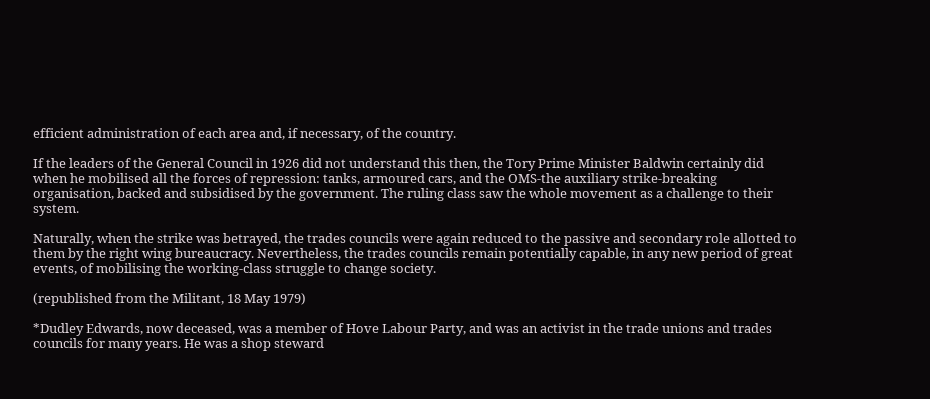efficient administration of each area and, if necessary, of the country.

If the leaders of the General Council in 1926 did not understand this then, the Tory Prime Minister Baldwin certainly did when he mobilised all the forces of repression: tanks, armoured cars, and the OMS-the auxiliary strike-breaking organisation, backed and subsidised by the government. The ruling class saw the whole movement as a challenge to their system.

Naturally, when the strike was betrayed, the trades councils were again reduced to the passive and secondary role allotted to them by the right wing bureaucracy. Nevertheless, the trades councils remain potentially capable, in any new period of great events, of mobilising the working-class struggle to change society.

(republished from the Militant, 18 May 1979)

*Dudley Edwards, now deceased, was a member of Hove Labour Party, and was an activist in the trade unions and trades councils for many years. He was a shop steward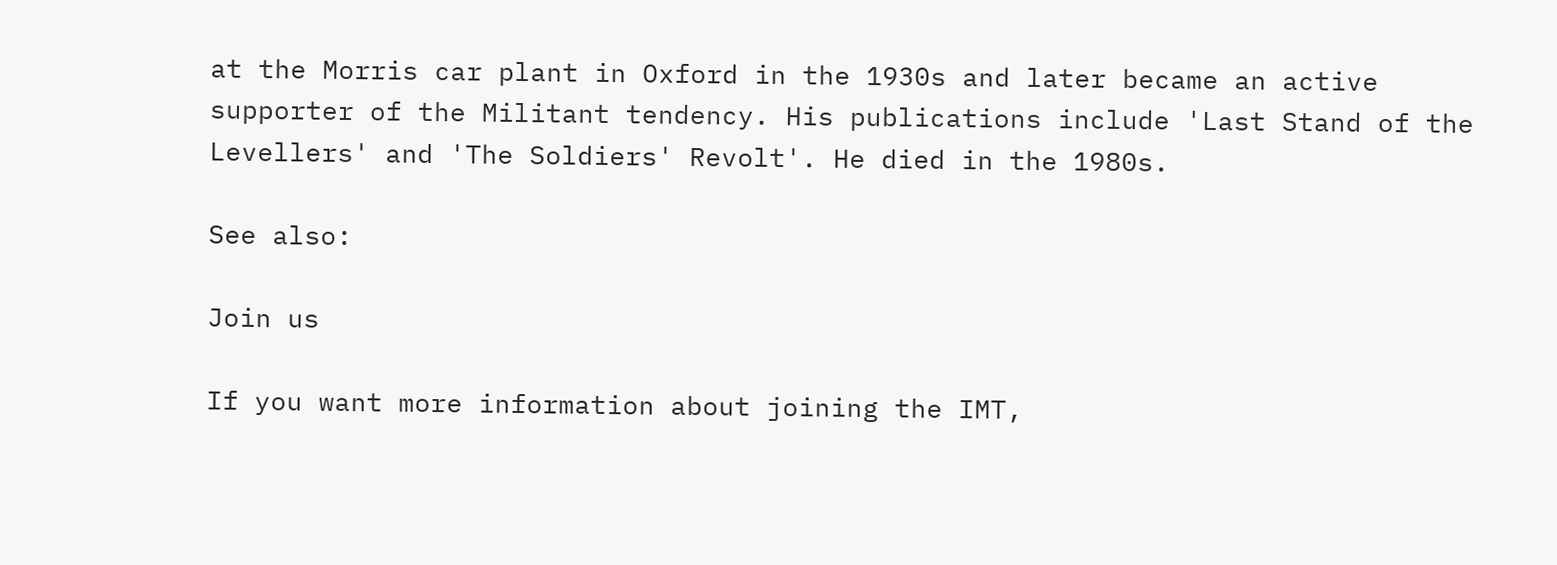at the Morris car plant in Oxford in the 1930s and later became an active supporter of the Militant tendency. His publications include 'Last Stand of the Levellers' and 'The Soldiers' Revolt'. He died in the 1980s.

See also:

Join us

If you want more information about joining the IMT,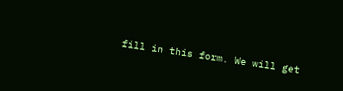fill in this form. We will get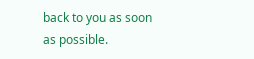back to you as soon as possible.